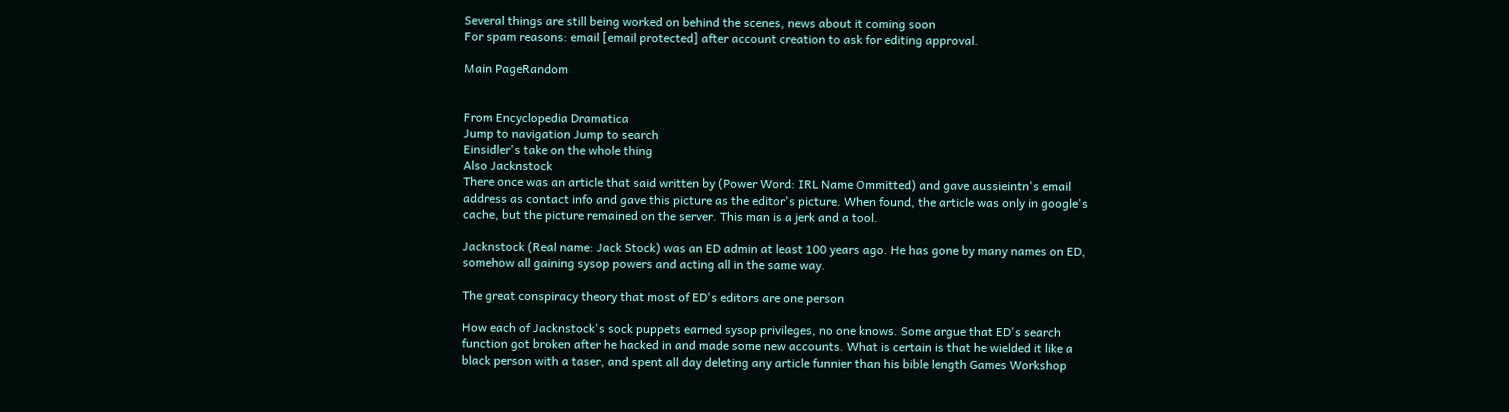Several things are still being worked on behind the scenes, news about it coming soon
For spam reasons: email [email protected] after account creation to ask for editing approval.

Main PageRandom


From Encyclopedia Dramatica
Jump to navigation Jump to search
Einsidler's take on the whole thing
Also Jacknstock
There once was an article that said written by (Power Word: IRL Name Ommitted) and gave aussieintn's email address as contact info and gave this picture as the editor's picture. When found, the article was only in google's cache, but the picture remained on the server. This man is a jerk and a tool.

Jacknstock (Real name: Jack Stock) was an ED admin at least 100 years ago. He has gone by many names on ED, somehow all gaining sysop powers and acting all in the same way.

The great conspiracy theory that most of ED's editors are one person

How each of Jacknstock's sock puppets earned sysop privileges, no one knows. Some argue that ED's search function got broken after he hacked in and made some new accounts. What is certain is that he wielded it like a black person with a taser, and spent all day deleting any article funnier than his bible length Games Workshop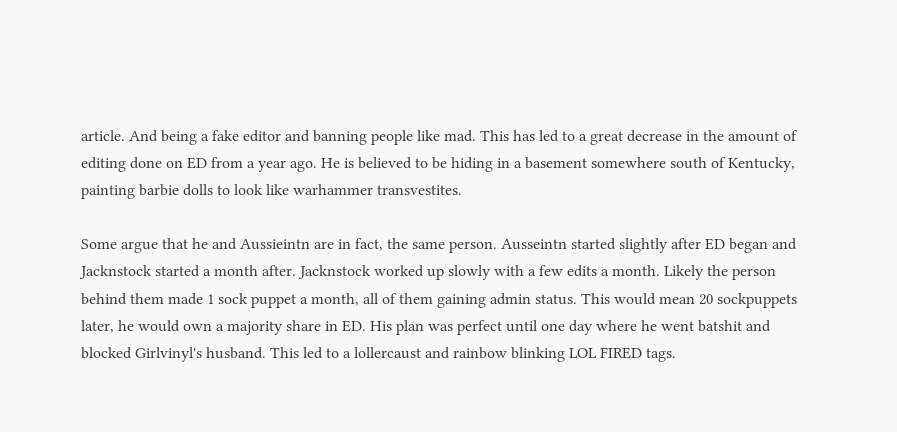article. And being a fake editor and banning people like mad. This has led to a great decrease in the amount of editing done on ED from a year ago. He is believed to be hiding in a basement somewhere south of Kentucky, painting barbie dolls to look like warhammer transvestites.

Some argue that he and Aussieintn are in fact, the same person. Ausseintn started slightly after ED began and Jacknstock started a month after. Jacknstock worked up slowly with a few edits a month. Likely the person behind them made 1 sock puppet a month, all of them gaining admin status. This would mean 20 sockpuppets later, he would own a majority share in ED. His plan was perfect until one day where he went batshit and blocked Girlvinyl's husband. This led to a lollercaust and rainbow blinking LOL FIRED tags.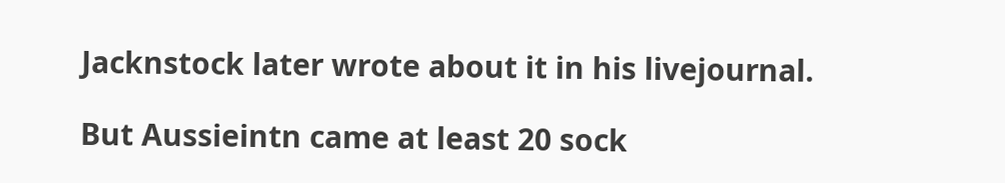Jacknstock later wrote about it in his livejournal.

But Aussieintn came at least 20 sock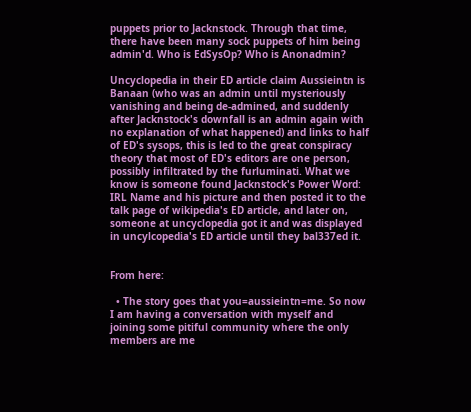puppets prior to Jacknstock. Through that time, there have been many sock puppets of him being admin'd. Who is EdSysOp? Who is Anonadmin?

Uncyclopedia in their ED article claim Aussieintn is Banaan (who was an admin until mysteriously vanishing and being de-admined, and suddenly after Jacknstock's downfall is an admin again with no explanation of what happened) and links to half of ED's sysops, this is led to the great conspiracy theory that most of ED's editors are one person, possibly infiltrated by the furluminati. What we know is someone found Jacknstock's Power Word: IRL Name and his picture and then posted it to the talk page of wikipedia's ED article, and later on, someone at uncyclopedia got it and was displayed in uncylcopedia's ED article until they bal337ed it.


From here:

  • The story goes that you=aussieintn=me. So now I am having a conversation with myself and joining some pitiful community where the only members are me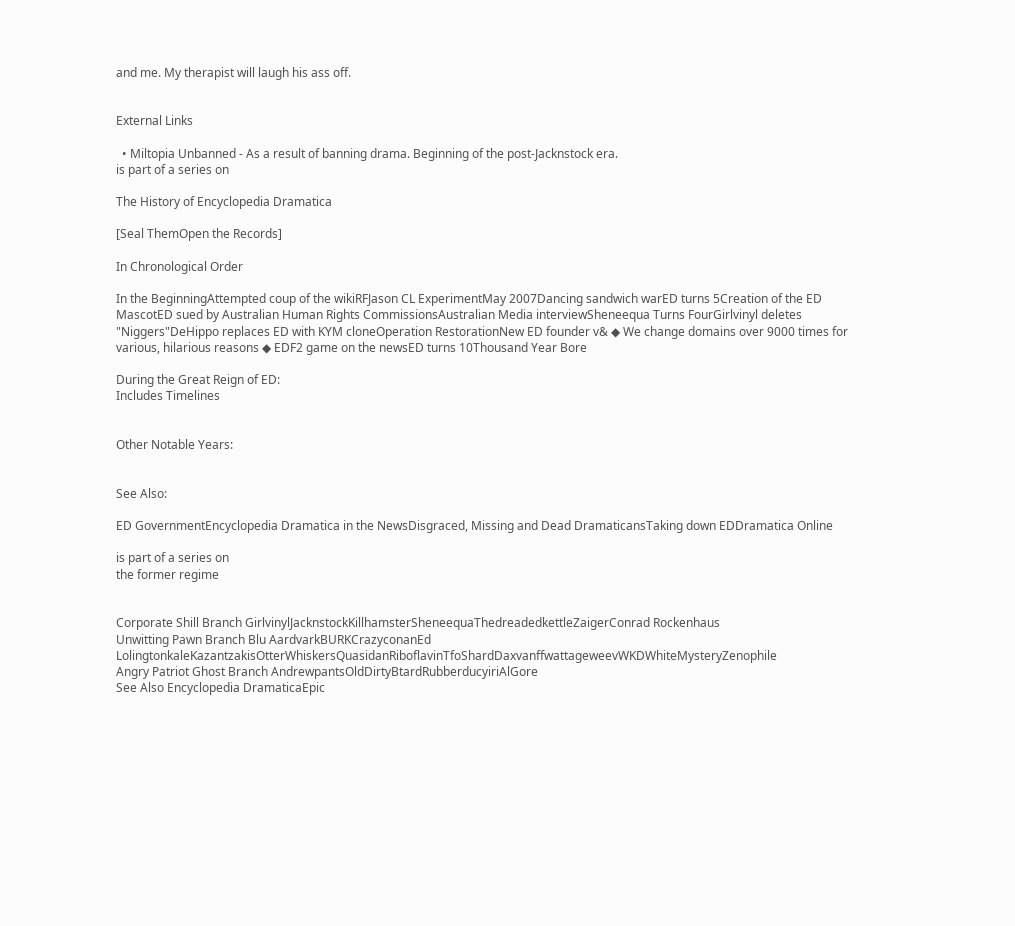and me. My therapist will laugh his ass off.


External Links

  • Miltopia Unbanned - As a result of banning drama. Beginning of the post-Jacknstock era.
is part of a series on

The History of Encyclopedia Dramatica

[Seal ThemOpen the Records]

In Chronological Order

In the BeginningAttempted coup of the wikiRFJason CL ExperimentMay 2007Dancing sandwich warED turns 5Creation of the ED MascotED sued by Australian Human Rights CommissionsAustralian Media interviewSheneequa Turns FourGirlvinyl deletes "Niggers"DeHippo replaces ED with KYM cloneOperation RestorationNew ED founder v& ◆ We change domains over 9000 times for various, hilarious reasons ◆ EDF2 game on the newsED turns 10Thousand Year Bore

During the Great Reign of ED:
Includes Timelines


Other Notable Years:


See Also:

ED GovernmentEncyclopedia Dramatica in the NewsDisgraced, Missing and Dead DramaticansTaking down EDDramatica Online

is part of a series on
the former regime


Corporate Shill Branch GirlvinylJacknstockKillhamsterSheneequaThedreadedkettleZaigerConrad Rockenhaus
Unwitting Pawn Branch Blu AardvarkBURKCrazyconanEd LolingtonkaleKazantzakisOtterWhiskersQuasidanRiboflavinTfoShardDaxvanffwattageweevWKDWhiteMysteryZenophile
Angry Patriot Ghost Branch AndrewpantsOldDirtyBtardRubberducyiriAlGore
See Also Encyclopedia DramaticaEpic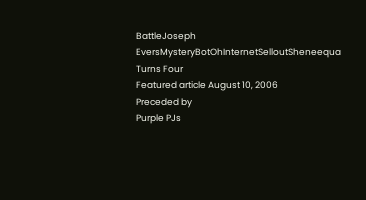BattleJoseph EversMysteryBotOhInternetSelloutSheneequa Turns Four
Featured article August 10, 2006
Preceded by
Purple PJs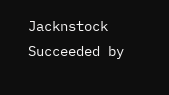Jacknstock Succeeded by